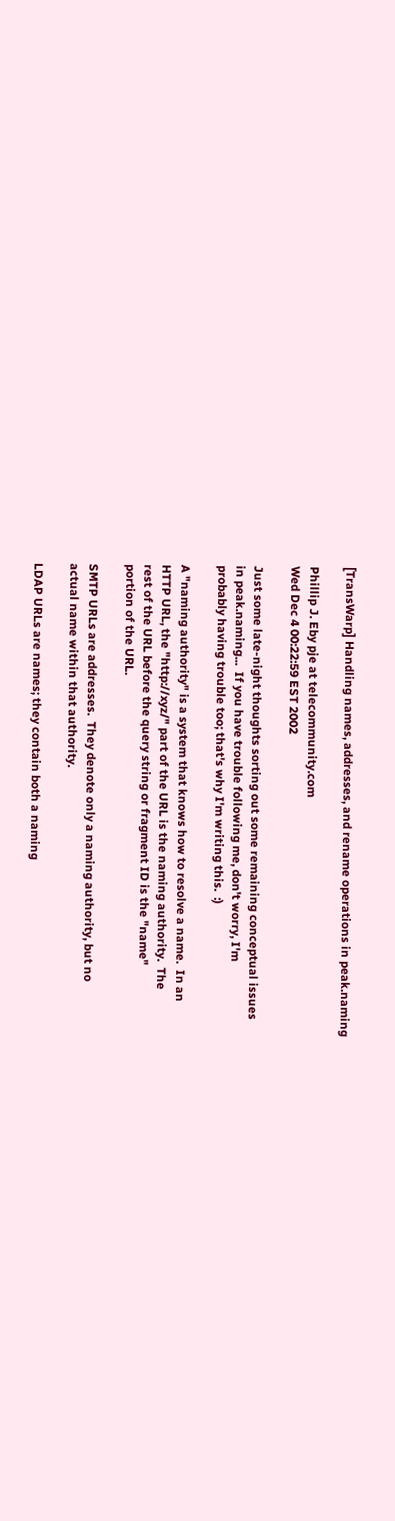[TransWarp] Handling names, addresses, and rename operations in peak.naming

Phillip J. Eby pje at telecommunity.com
Wed Dec 4 00:22:59 EST 2002

Just some late-night thoughts sorting out some remaining conceptual issues
in peak.naming...  If you have trouble following me, don't worry, I'm
probably having trouble too; that's why I'm writing this.  :)

A "naming authority" is a system that knows how to resolve a name.  In an
HTTP URL, the "http://xyz/" part of the URL is the naming authority.  The
rest of the URL before the query string or fragment ID is the "name"
portion of the URL.

SMTP URLs are addresses.  They denote only a naming authority, but no
actual name within that authority.

LDAP URLs are names; they contain both a naming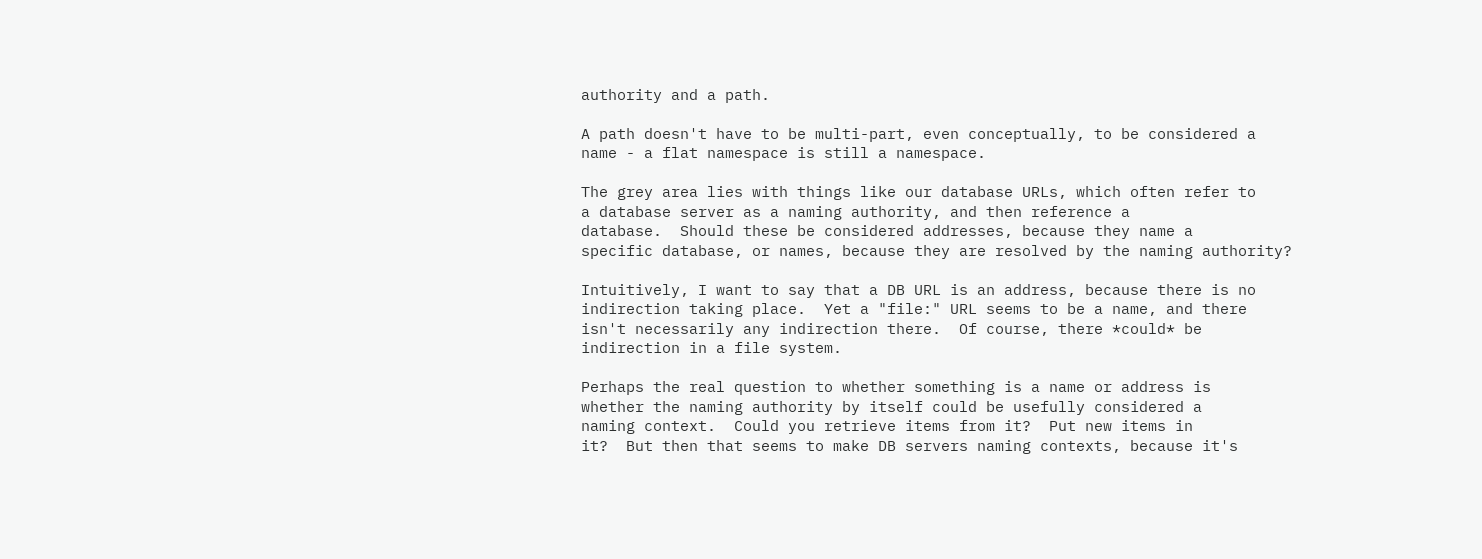authority and a path.

A path doesn't have to be multi-part, even conceptually, to be considered a
name - a flat namespace is still a namespace.

The grey area lies with things like our database URLs, which often refer to
a database server as a naming authority, and then reference a
database.  Should these be considered addresses, because they name a
specific database, or names, because they are resolved by the naming authority?

Intuitively, I want to say that a DB URL is an address, because there is no
indirection taking place.  Yet a "file:" URL seems to be a name, and there
isn't necessarily any indirection there.  Of course, there *could* be
indirection in a file system.

Perhaps the real question to whether something is a name or address is
whether the naming authority by itself could be usefully considered a
naming context.  Could you retrieve items from it?  Put new items in
it?  But then that seems to make DB servers naming contexts, because it's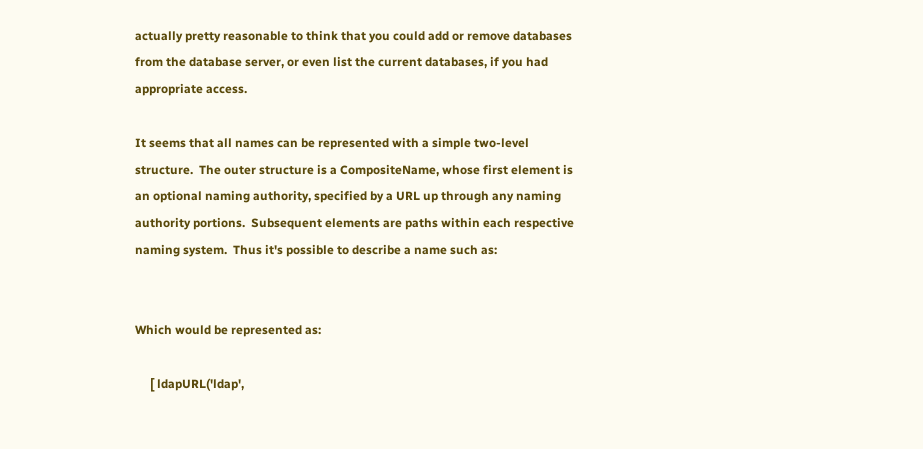actually pretty reasonable to think that you could add or remove databases
from the database server, or even list the current databases, if you had
appropriate access.

It seems that all names can be represented with a simple two-level
structure.  The outer structure is a CompositeName, whose first element is
an optional naming authority, specified by a URL up through any naming
authority portions.  Subsequent elements are paths within each respective
naming system.  Thus it's possible to describe a name such as:


Which would be represented as:

     [ ldapURL('ldap',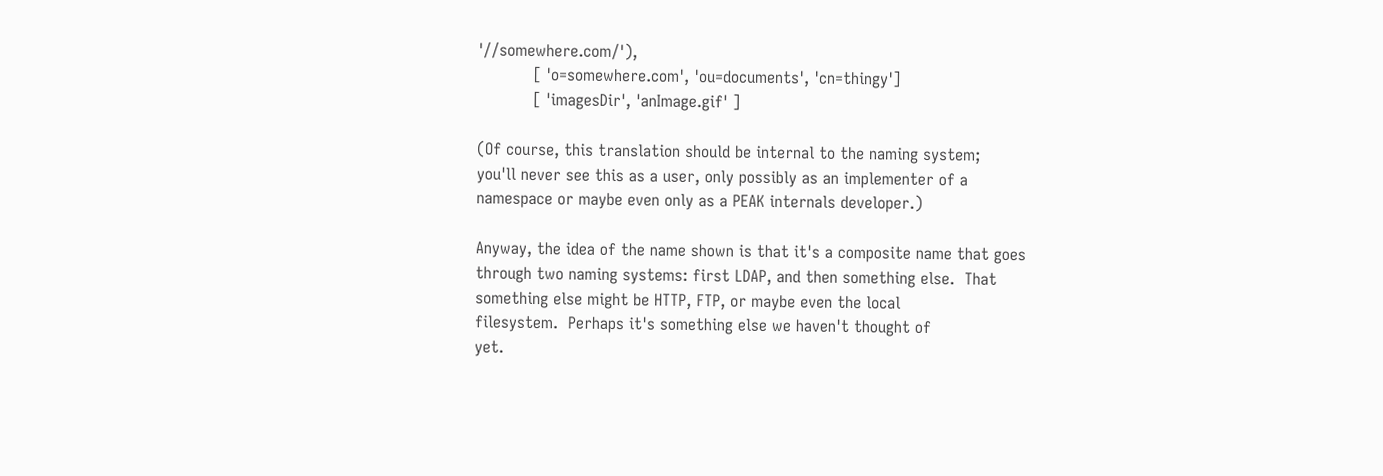'//somewhere.com/'),
           [ 'o=somewhere.com', 'ou=documents', 'cn=thingy']
           [ 'imagesDir', 'anImage.gif' ]

(Of course, this translation should be internal to the naming system;
you'll never see this as a user, only possibly as an implementer of a
namespace or maybe even only as a PEAK internals developer.)

Anyway, the idea of the name shown is that it's a composite name that goes
through two naming systems: first LDAP, and then something else.  That
something else might be HTTP, FTP, or maybe even the local
filesystem.  Perhaps it's something else we haven't thought of
yet.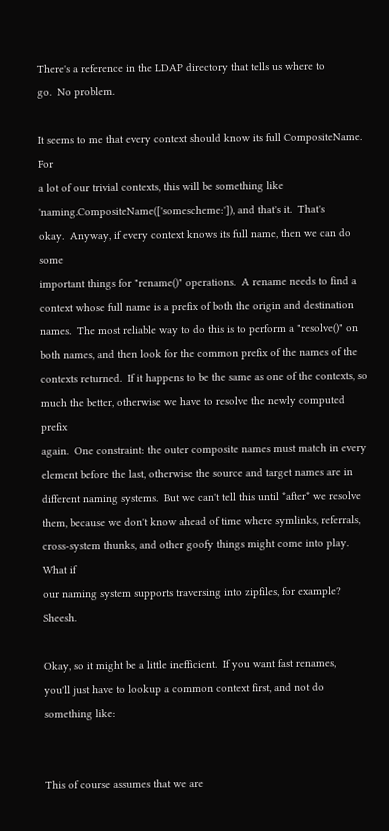There's a reference in the LDAP directory that tells us where to
go.  No problem.

It seems to me that every context should know its full CompositeName.  For
a lot of our trivial contexts, this will be something like
'naming.CompositeName(['somescheme:']), and that's it.  That's
okay.  Anyway, if every context knows its full name, then we can do some
important things for "rename()" operations.  A rename needs to find a
context whose full name is a prefix of both the origin and destination
names.  The most reliable way to do this is to perform a "resolve()" on
both names, and then look for the common prefix of the names of the
contexts returned.  If it happens to be the same as one of the contexts, so
much the better, otherwise we have to resolve the newly computed prefix
again.  One constraint: the outer composite names must match in every
element before the last, otherwise the source and target names are in
different naming systems.  But we can't tell this until *after* we resolve
them, because we don't know ahead of time where symlinks, referrals,
cross-system thunks, and other goofy things might come into play.  What if
our naming system supports traversing into zipfiles, for example?  Sheesh.

Okay, so it might be a little inefficient.  If you want fast renames,
you'll just have to lookup a common context first, and not do something like:


This of course assumes that we are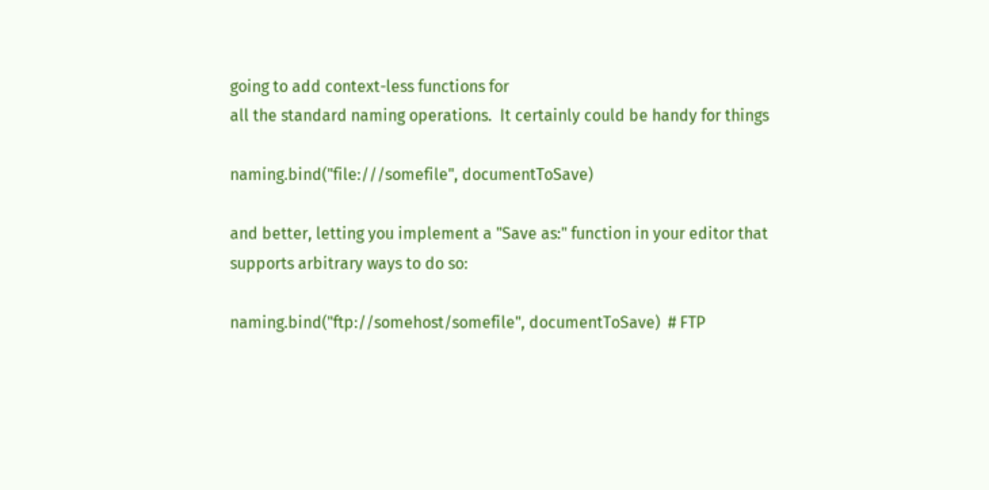going to add context-less functions for
all the standard naming operations.  It certainly could be handy for things

naming.bind("file:///somefile", documentToSave)

and better, letting you implement a "Save as:" function in your editor that
supports arbitrary ways to do so:

naming.bind("ftp://somehost/somefile", documentToSave)  # FTP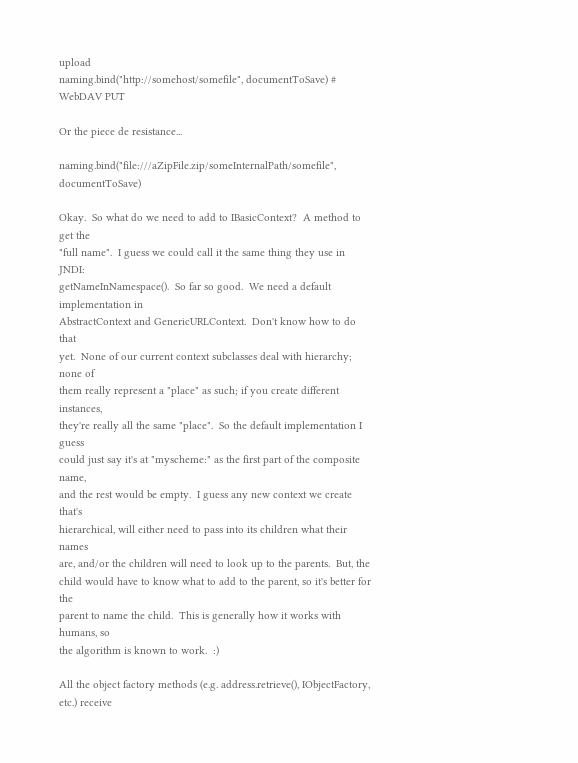upload
naming.bind("http://somehost/somefile", documentToSave) # WebDAV PUT

Or the piece de resistance...

naming.bind("file:///aZipFile.zip/someInternalPath/somefile", documentToSave)

Okay.  So what do we need to add to IBasicContext?  A method to get the
"full name".  I guess we could call it the same thing they use in JNDI:
getNameInNamespace().  So far so good.  We need a default implementation in
AbstractContext and GenericURLContext.  Don't know how to do that
yet.  None of our current context subclasses deal with hierarchy; none of
them really represent a "place" as such; if you create different instances,
they're really all the same "place".  So the default implementation I guess
could just say it's at "myscheme:" as the first part of the composite name,
and the rest would be empty.  I guess any new context we create that's
hierarchical, will either need to pass into its children what their names
are, and/or the children will need to look up to the parents.  But, the
child would have to know what to add to the parent, so it's better for the
parent to name the child.  This is generally how it works with humans, so
the algorithm is known to work.  :)

All the object factory methods (e.g. address.retrieve(), IObjectFactory,
etc.) receive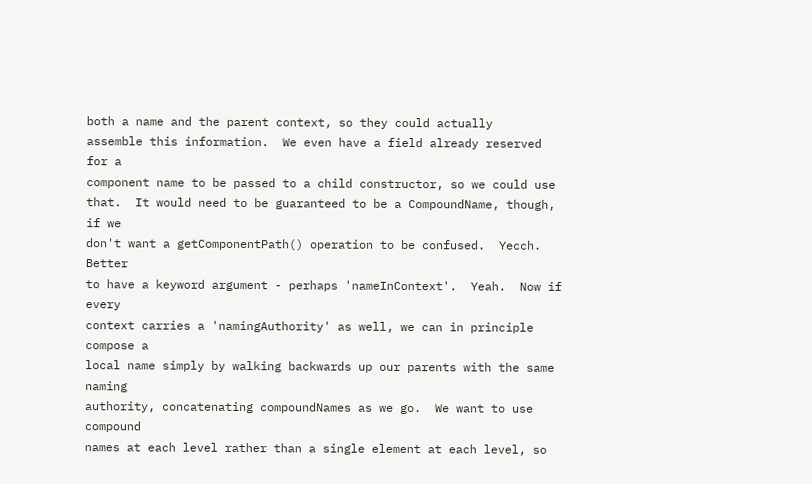both a name and the parent context, so they could actually
assemble this information.  We even have a field already reserved for a
component name to be passed to a child constructor, so we could use
that.  It would need to be guaranteed to be a CompoundName, though, if we
don't want a getComponentPath() operation to be confused.  Yecch.  Better
to have a keyword argument - perhaps 'nameInContext'.  Yeah.  Now if every
context carries a 'namingAuthority' as well, we can in principle compose a
local name simply by walking backwards up our parents with the same naming
authority, concatenating compoundNames as we go.  We want to use compound
names at each level rather than a single element at each level, so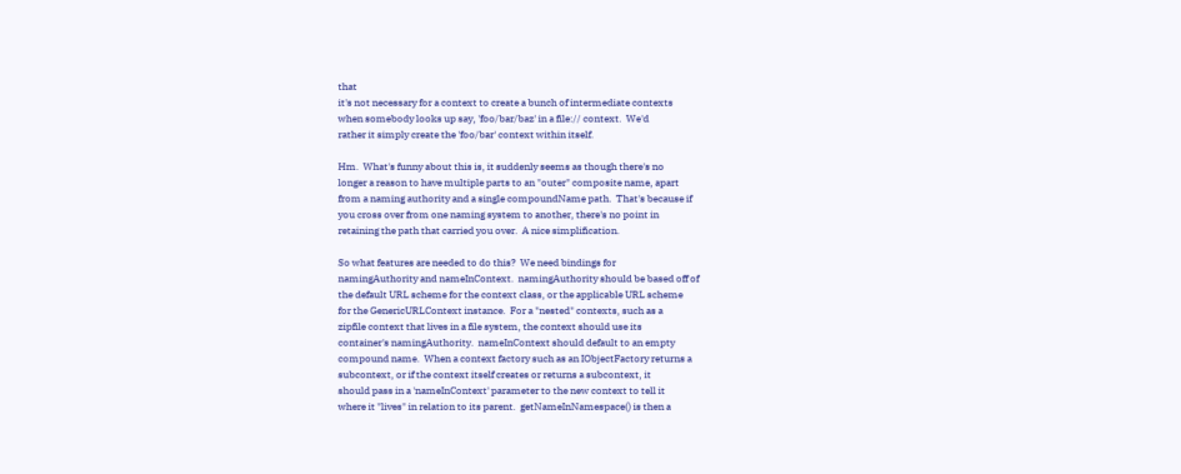that
it's not necessary for a context to create a bunch of intermediate contexts
when somebody looks up say, 'foo/bar/baz' in a file:// context.  We'd
rather it simply create the 'foo/bar' context within itself.

Hm.  What's funny about this is, it suddenly seems as though there's no
longer a reason to have multiple parts to an "outer" composite name, apart
from a naming authority and a single compoundName path.  That's because if
you cross over from one naming system to another, there's no point in
retaining the path that carried you over.  A nice simplification.

So what features are needed to do this?  We need bindings for
namingAuthority and nameInContext.  namingAuthority should be based off of
the default URL scheme for the context class, or the applicable URL scheme
for the GenericURLContext instance.  For a "nested" contexts, such as a
zipfile context that lives in a file system, the context should use its
container's namingAuthority.  nameInContext should default to an empty
compound name.  When a context factory such as an IObjectFactory returns a
subcontext, or if the context itself creates or returns a subcontext, it
should pass in a 'nameInContext' parameter to the new context to tell it
where it "lives" in relation to its parent.  getNameInNamespace() is then a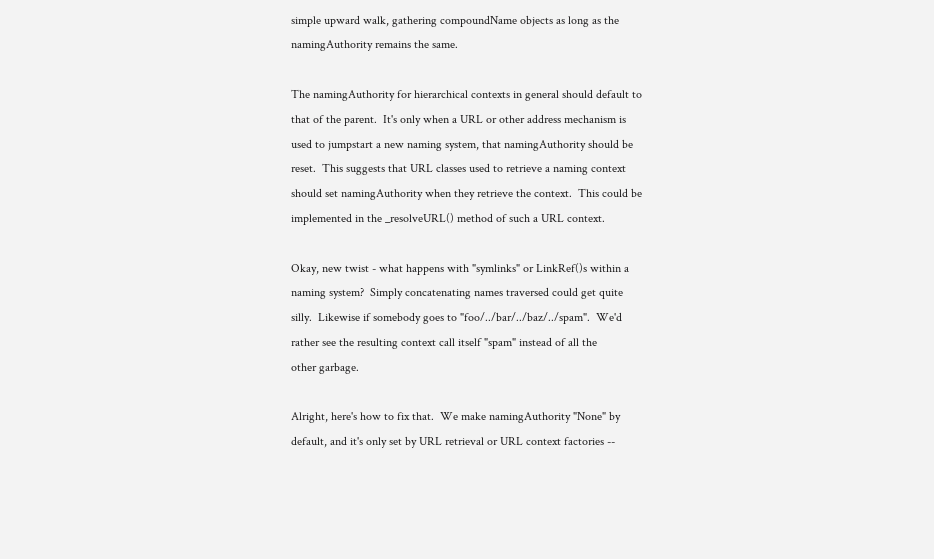simple upward walk, gathering compoundName objects as long as the
namingAuthority remains the same.

The namingAuthority for hierarchical contexts in general should default to
that of the parent.  It's only when a URL or other address mechanism is
used to jumpstart a new naming system, that namingAuthority should be
reset.  This suggests that URL classes used to retrieve a naming context
should set namingAuthority when they retrieve the context.  This could be
implemented in the _resolveURL() method of such a URL context.

Okay, new twist - what happens with "symlinks" or LinkRef()s within a
naming system?  Simply concatenating names traversed could get quite
silly.  Likewise if somebody goes to "foo/../bar/../baz/../spam".  We'd
rather see the resulting context call itself "spam" instead of all the
other garbage.

Alright, here's how to fix that.  We make namingAuthority "None" by
default, and it's only set by URL retrieval or URL context factories --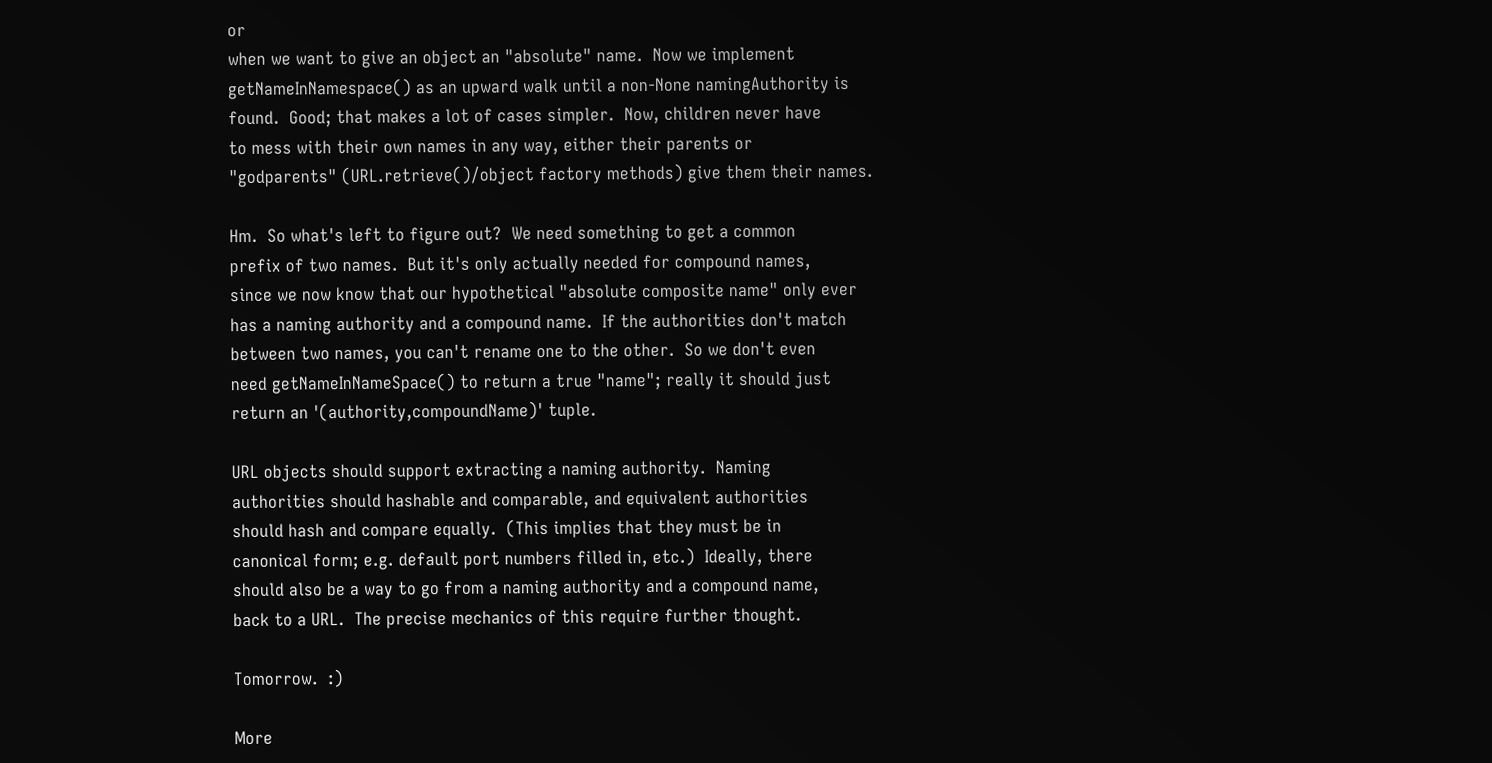or
when we want to give an object an "absolute" name.  Now we implement
getNameInNamespace() as an upward walk until a non-None namingAuthority is
found.  Good; that makes a lot of cases simpler.  Now, children never have
to mess with their own names in any way, either their parents or
"godparents" (URL.retrieve()/object factory methods) give them their names.

Hm.  So what's left to figure out?  We need something to get a common
prefix of two names.  But it's only actually needed for compound names,
since we now know that our hypothetical "absolute composite name" only ever
has a naming authority and a compound name.  If the authorities don't match
between two names, you can't rename one to the other.  So we don't even
need getNameInNameSpace() to return a true "name"; really it should just
return an '(authority,compoundName)' tuple.

URL objects should support extracting a naming authority.  Naming
authorities should hashable and comparable, and equivalent authorities
should hash and compare equally.  (This implies that they must be in
canonical form; e.g. default port numbers filled in, etc.)  Ideally, there
should also be a way to go from a naming authority and a compound name,
back to a URL.  The precise mechanics of this require further thought.

Tomorrow.  :)

More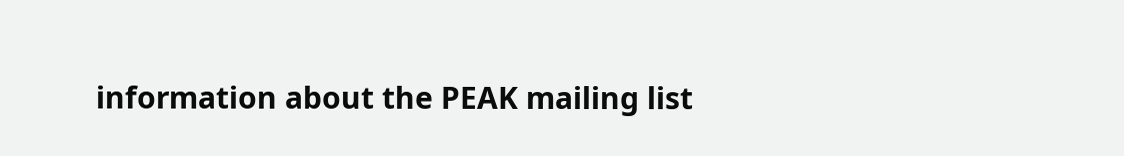information about the PEAK mailing list